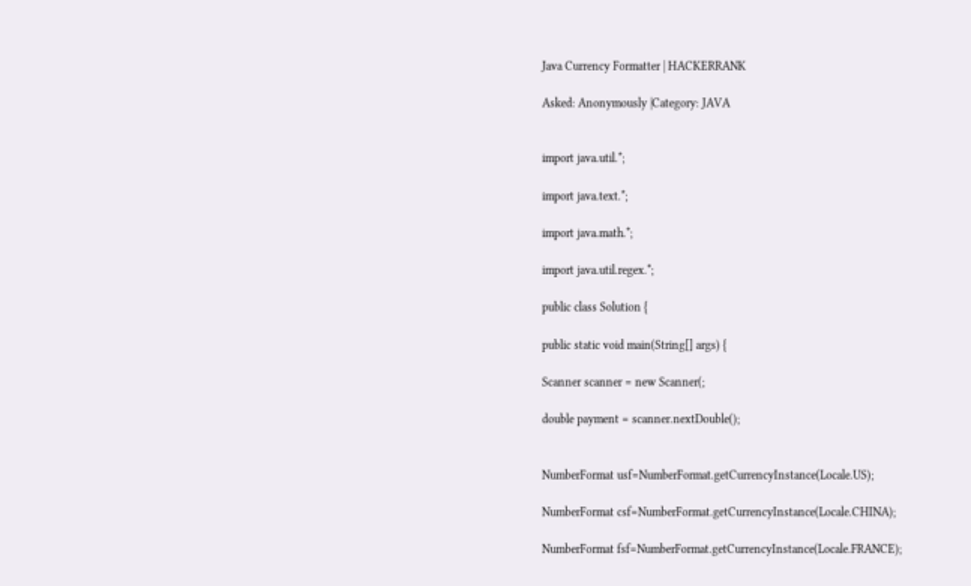Java Currency Formatter | HACKERRANK

Asked: Anonymously |Category: JAVA


import java.util.*;

import java.text.*;

import java.math.*;

import java.util.regex.*;

public class Solution {

public static void main(String[] args) {

Scanner scanner = new Scanner(;

double payment = scanner.nextDouble();


NumberFormat usf=NumberFormat.getCurrencyInstance(Locale.US);

NumberFormat csf=NumberFormat.getCurrencyInstance(Locale.CHINA);

NumberFormat fsf=NumberFormat.getCurrencyInstance(Locale.FRANCE);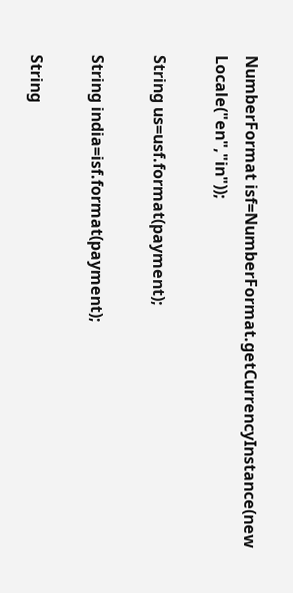NumberFormat isf=NumberFormat.getCurrencyInstance(new Locale("en","in"));

String us=usf.format(payment);

String india=isf.format(payment);

String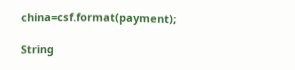china=csf.format(payment);

String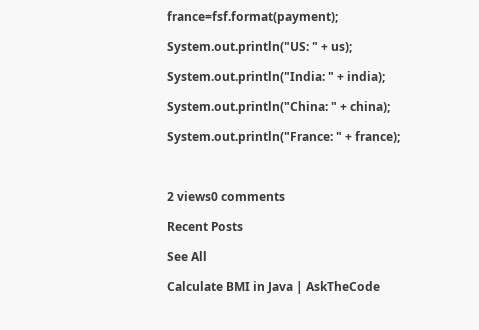france=fsf.format(payment);

System.out.println("US: " + us);

System.out.println("India: " + india);

System.out.println("China: " + china);

System.out.println("France: " + france);



2 views0 comments

Recent Posts

See All

Calculate BMI in Java | AskTheCode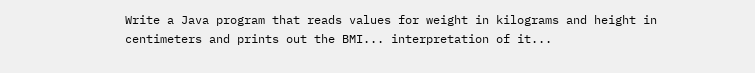Write a Java program that reads values for weight in kilograms and height in centimeters and prints out the BMI... interpretation of it...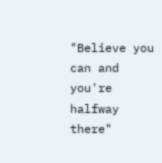"Believe you can and you're halfway there"